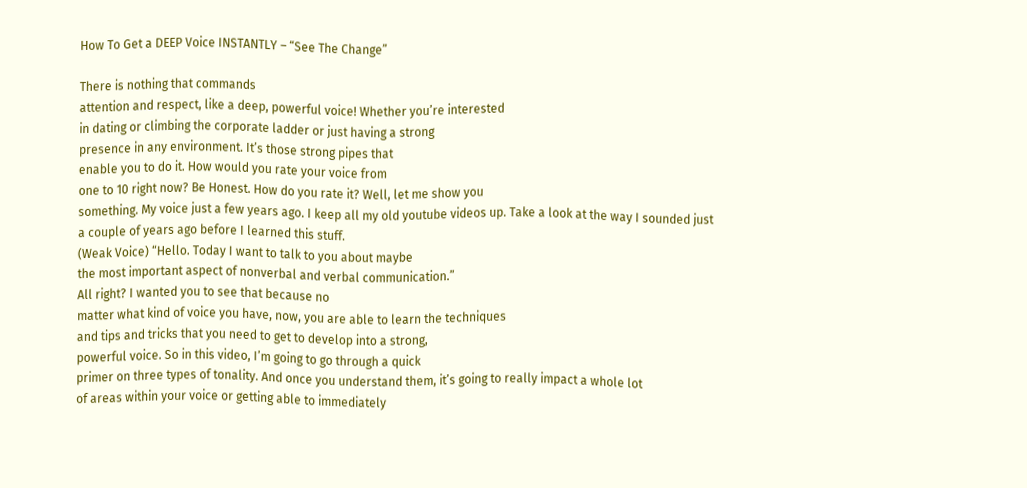How To Get a DEEP Voice INSTANTLY – “See The Change”

There is nothing that commands
attention and respect, like a deep, powerful voice! Whether you’re interested
in dating or climbing the corporate ladder or just having a strong
presence in any environment. It’s those strong pipes that
enable you to do it. How would you rate your voice from
one to 10 right now? Be Honest. How do you rate it? Well, let me show you
something. My voice just a few years ago. I keep all my old youtube videos up. Take a look at the way I sounded just
a couple of years ago before I learned this stuff.
(Weak Voice) “Hello. Today I want to talk to you about maybe
the most important aspect of nonverbal and verbal communication.”
All right? I wanted you to see that because no
matter what kind of voice you have, now, you are able to learn the techniques
and tips and tricks that you need to get to develop into a strong,
powerful voice. So in this video, I’m going to go through a quick
primer on three types of tonality. And once you understand them, it’s going to really impact a whole lot
of areas within your voice or getting able to immediately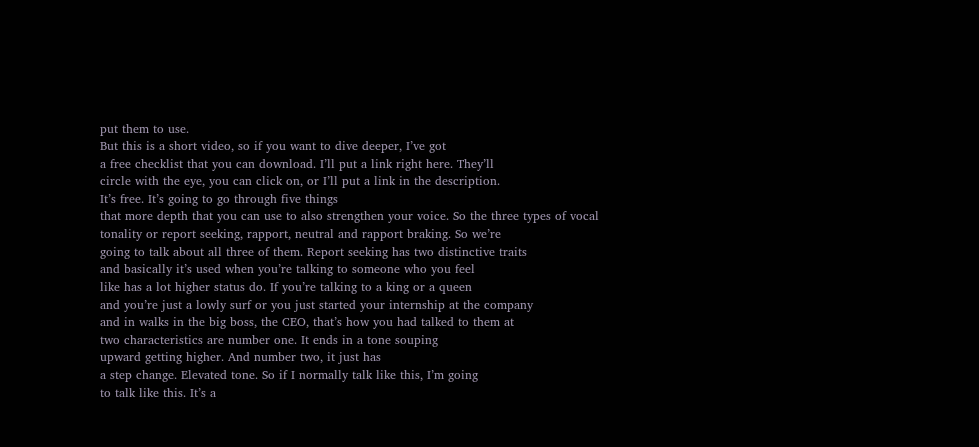put them to use.
But this is a short video, so if you want to dive deeper, I’ve got
a free checklist that you can download. I’ll put a link right here. They’ll
circle with the eye, you can click on, or I’ll put a link in the description.
It’s free. It’s going to go through five things
that more depth that you can use to also strengthen your voice. So the three types of vocal
tonality or report seeking, rapport, neutral and rapport braking. So we’re
going to talk about all three of them. Report seeking has two distinctive traits
and basically it’s used when you’re talking to someone who you feel
like has a lot higher status do. If you’re talking to a king or a queen
and you’re just a lowly surf or you just started your internship at the company
and in walks in the big boss, the CEO, that’s how you had talked to them at
two characteristics are number one. It ends in a tone souping
upward getting higher. And number two, it just has
a step change. Elevated tone. So if I normally talk like this, I’m going
to talk like this. It’s a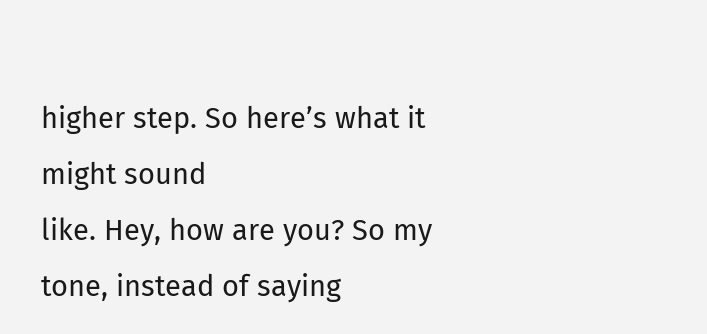higher step. So here’s what it might sound
like. Hey, how are you? So my tone, instead of saying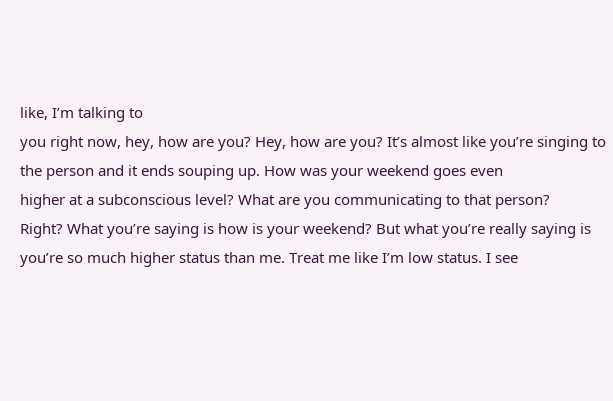like, I’m talking to
you right now, hey, how are you? Hey, how are you? It’s almost like you’re singing to
the person and it ends souping up. How was your weekend goes even
higher at a subconscious level? What are you communicating to that person?
Right? What you’re saying is how is your weekend? But what you’re really saying is
you’re so much higher status than me. Treat me like I’m low status. I see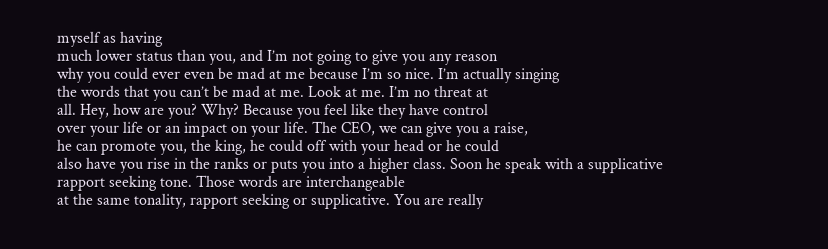myself as having
much lower status than you, and I’m not going to give you any reason
why you could ever even be mad at me because I’m so nice. I’m actually singing
the words that you can’t be mad at me. Look at me. I’m no threat at
all. Hey, how are you? Why? Because you feel like they have control
over your life or an impact on your life. The CEO, we can give you a raise,
he can promote you, the king, he could off with your head or he could
also have you rise in the ranks or puts you into a higher class. Soon he speak with a supplicative
rapport seeking tone. Those words are interchangeable
at the same tonality, rapport seeking or supplicative. You are really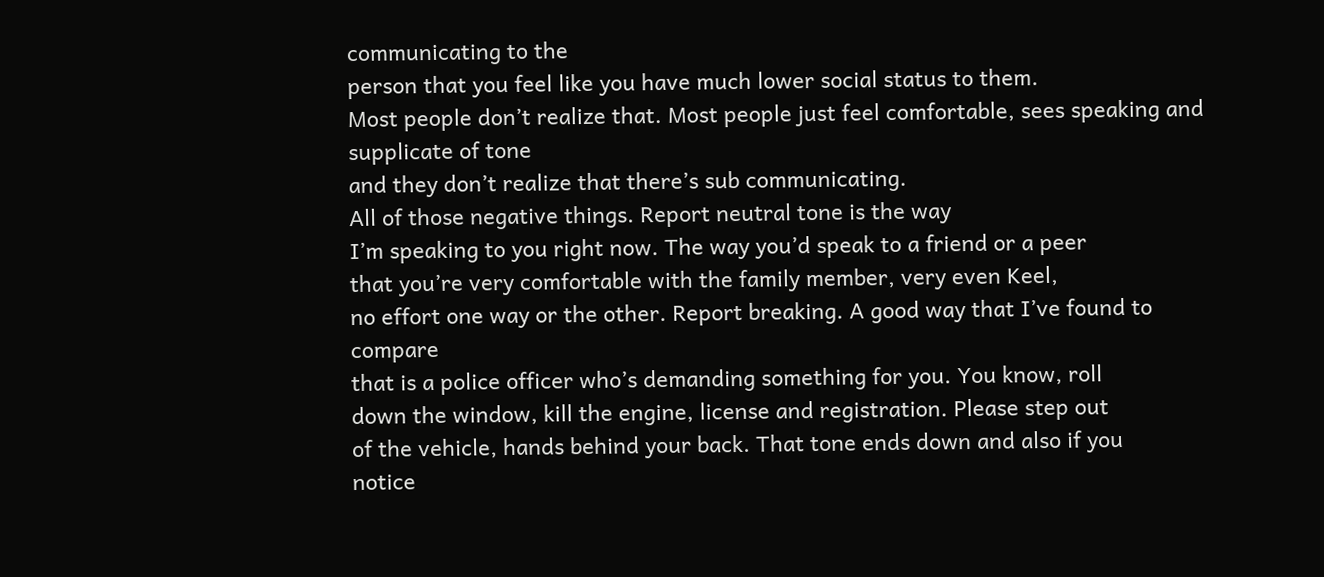communicating to the
person that you feel like you have much lower social status to them.
Most people don’t realize that. Most people just feel comfortable, sees speaking and supplicate of tone
and they don’t realize that there’s sub communicating.
All of those negative things. Report neutral tone is the way
I’m speaking to you right now. The way you’d speak to a friend or a peer
that you’re very comfortable with the family member, very even Keel,
no effort one way or the other. Report breaking. A good way that I’ve found to compare
that is a police officer who’s demanding something for you. You know, roll
down the window, kill the engine, license and registration. Please step out
of the vehicle, hands behind your back. That tone ends down and also if you
notice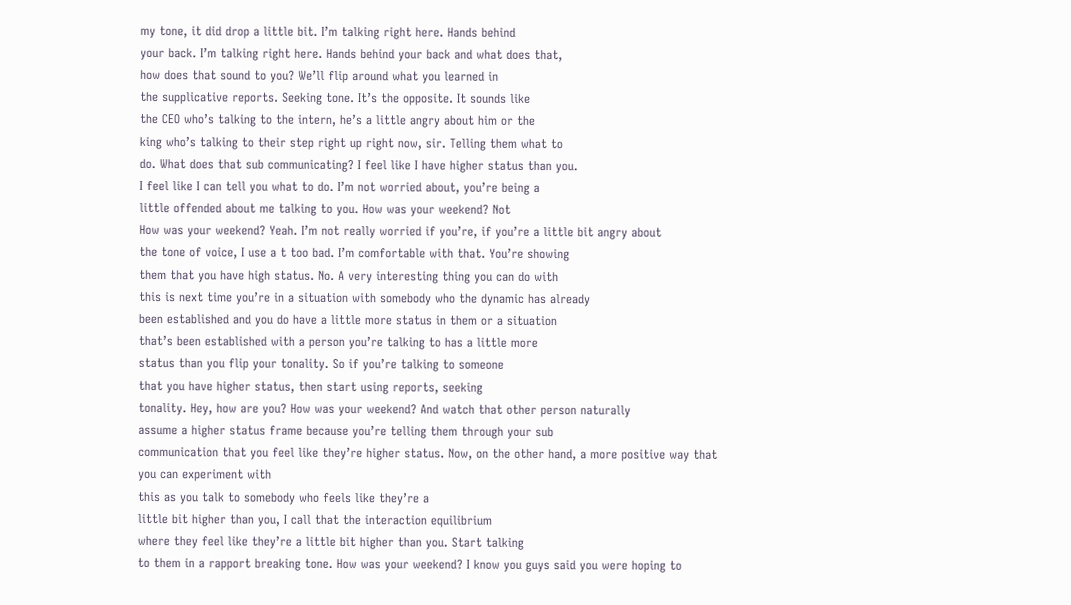my tone, it did drop a little bit. I’m talking right here. Hands behind
your back. I’m talking right here. Hands behind your back and what does that,
how does that sound to you? We’ll flip around what you learned in
the supplicative reports. Seeking tone. It’s the opposite. It sounds like
the CEO who’s talking to the intern, he’s a little angry about him or the
king who’s talking to their step right up right now, sir. Telling them what to
do. What does that sub communicating? I feel like I have higher status than you.
I feel like I can tell you what to do. I’m not worried about, you’re being a
little offended about me talking to you. How was your weekend? Not
How was your weekend? Yeah. I’m not really worried if you’re, if you’re a little bit angry about
the tone of voice, I use a t too bad. I’m comfortable with that. You’re showing
them that you have high status. No. A very interesting thing you can do with
this is next time you’re in a situation with somebody who the dynamic has already
been established and you do have a little more status in them or a situation
that’s been established with a person you’re talking to has a little more
status than you flip your tonality. So if you’re talking to someone
that you have higher status, then start using reports, seeking
tonality. Hey, how are you? How was your weekend? And watch that other person naturally
assume a higher status frame because you’re telling them through your sub
communication that you feel like they’re higher status. Now, on the other hand, a more positive way that
you can experiment with
this as you talk to somebody who feels like they’re a
little bit higher than you, I call that the interaction equilibrium
where they feel like they’re a little bit higher than you. Start talking
to them in a rapport breaking tone. How was your weekend? I know you guys said you were hoping to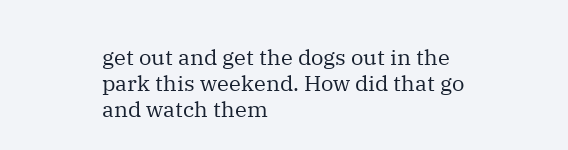get out and get the dogs out in the park this weekend. How did that go and watch them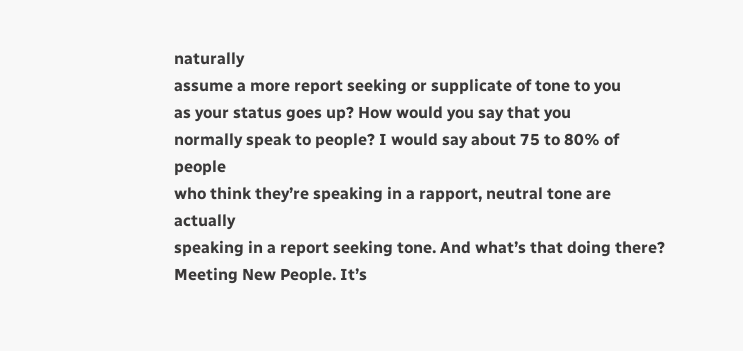naturally
assume a more report seeking or supplicate of tone to you
as your status goes up? How would you say that you
normally speak to people? I would say about 75 to 80% of people
who think they’re speaking in a rapport, neutral tone are actually
speaking in a report seeking tone. And what’s that doing there?
Meeting New People. It’s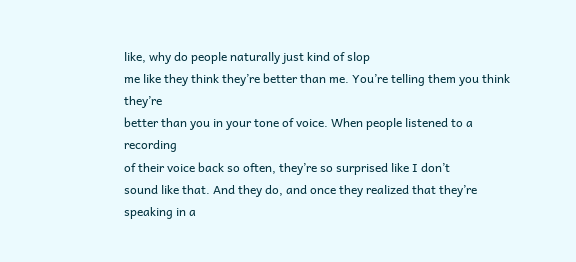like, why do people naturally just kind of slop
me like they think they’re better than me. You’re telling them you think they’re
better than you in your tone of voice. When people listened to a recording
of their voice back so often, they’re so surprised like I don’t
sound like that. And they do, and once they realized that they’re
speaking in a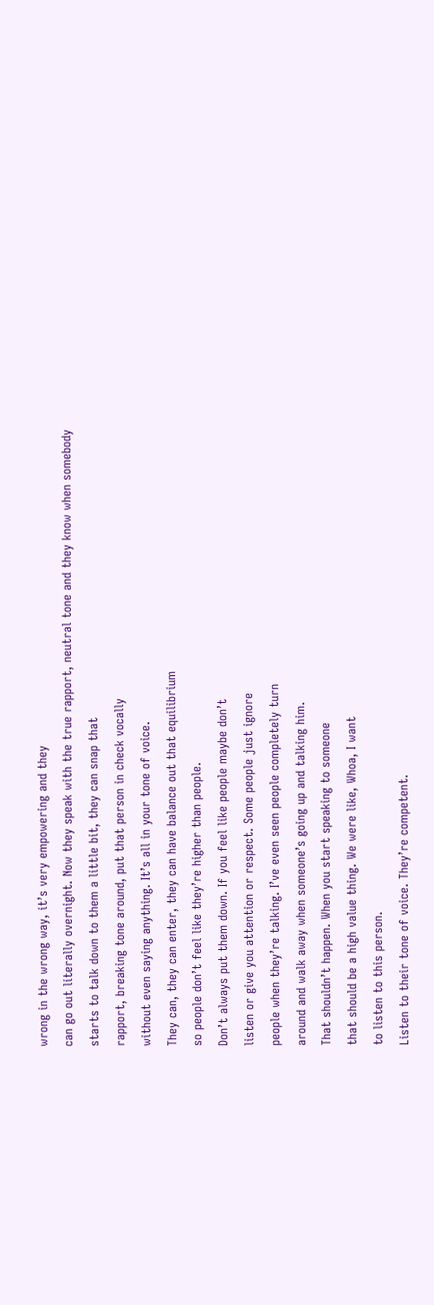wrong in the wrong way, it’s very empowering and they
can go out literally overnight. Now they speak with the true rapport, neutral tone and they know when somebody
starts to talk down to them a little bit, they can snap that
rapport, breaking tone around, put that person in check vocally
without even saying anything. It’s all in your tone of voice.
They can, they can enter, they can have balance out that equilibrium
so people don’t feel like they’re higher than people.
Don’t always put them down. If you feel like people maybe don’t
listen or give you attention or respect. Some people just ignore
people when they’re talking. I’ve even seen people completely turn
around and walk away when someone’s going up and talking him.
That shouldn’t happen. When you start speaking to someone
that should be a high value thing. We were like, Whoa, I want
to listen to this person.
Listen to their tone of voice. They’re competent.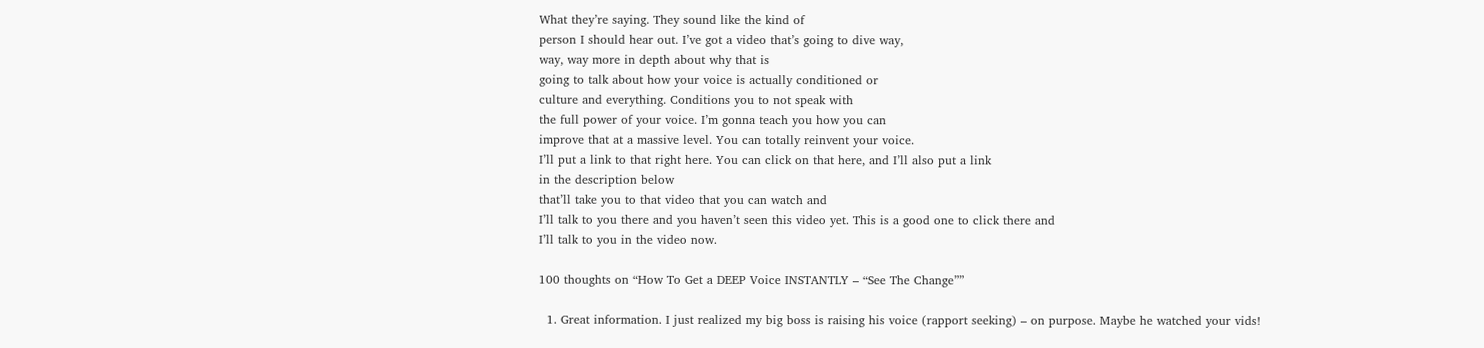What they’re saying. They sound like the kind of
person I should hear out. I’ve got a video that’s going to dive way,
way, way more in depth about why that is
going to talk about how your voice is actually conditioned or
culture and everything. Conditions you to not speak with
the full power of your voice. I’m gonna teach you how you can
improve that at a massive level. You can totally reinvent your voice.
I’ll put a link to that right here. You can click on that here, and I’ll also put a link
in the description below
that’ll take you to that video that you can watch and
I’ll talk to you there and you haven’t seen this video yet. This is a good one to click there and
I’ll talk to you in the video now.

100 thoughts on “How To Get a DEEP Voice INSTANTLY – “See The Change””

  1. Great information. I just realized my big boss is raising his voice (rapport seeking) – on purpose. Maybe he watched your vids!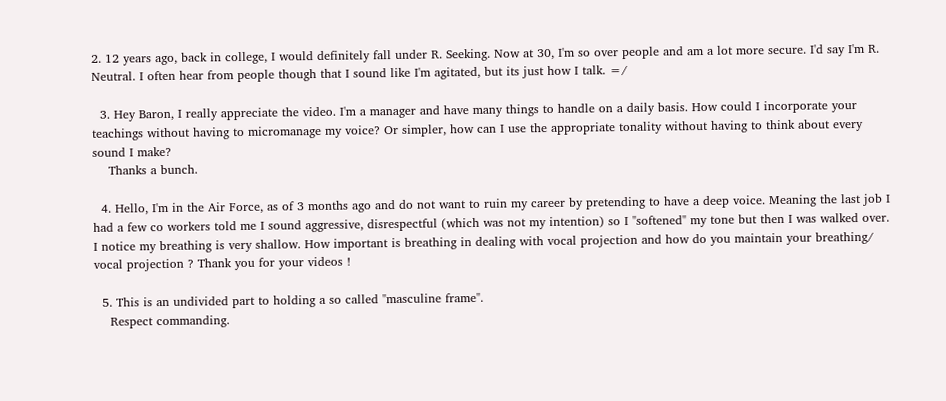2. 12 years ago, back in college, I would definitely fall under R. Seeking. Now at 30, I'm so over people and am a lot more secure. I'd say I'm R. Neutral. I often hear from people though that I sound like I'm agitated, but its just how I talk. =/

  3. Hey Baron, I really appreciate the video. I'm a manager and have many things to handle on a daily basis. How could I incorporate your teachings without having to micromanage my voice? Or simpler, how can I use the appropriate tonality without having to think about every sound I make?
    Thanks a bunch.

  4. Hello, I'm in the Air Force, as of 3 months ago and do not want to ruin my career by pretending to have a deep voice. Meaning the last job I had a few co workers told me I sound aggressive, disrespectful (which was not my intention) so I "softened" my tone but then I was walked over. I notice my breathing is very shallow. How important is breathing in dealing with vocal projection and how do you maintain your breathing/ vocal projection ? Thank you for your videos !

  5. This is an undivided part to holding a so called "masculine frame".
    Respect commanding.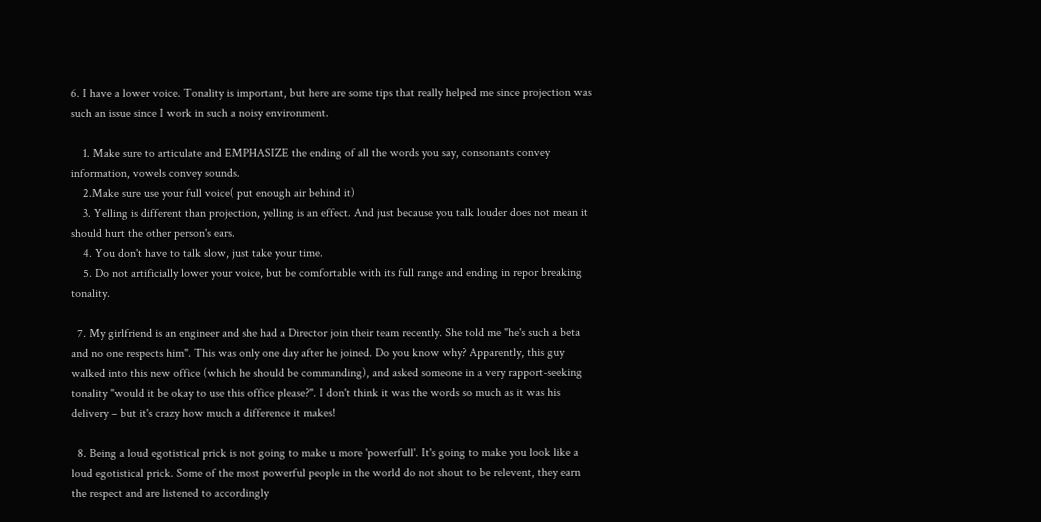6. I have a lower voice. Tonality is important, but here are some tips that really helped me since projection was such an issue since I work in such a noisy environment.

    1. Make sure to articulate and EMPHASIZE the ending of all the words you say, consonants convey information, vowels convey sounds.
    2.Make sure use your full voice( put enough air behind it)
    3. Yelling is different than projection, yelling is an effect. And just because you talk louder does not mean it should hurt the other person's ears.
    4. You don't have to talk slow, just take your time.
    5. Do not artificially lower your voice, but be comfortable with its full range and ending in repor breaking tonality.

  7. My girlfriend is an engineer and she had a Director join their team recently. She told me "he's such a beta and no one respects him". This was only one day after he joined. Do you know why? Apparently, this guy walked into this new office (which he should be commanding), and asked someone in a very rapport-seeking tonality "would it be okay to use this office please?". I don't think it was the words so much as it was his delivery – but it's crazy how much a difference it makes!

  8. Being a loud egotistical prick is not going to make u more 'powerfull'. It's going to make you look like a loud egotistical prick. Some of the most powerful people in the world do not shout to be relevent, they earn the respect and are listened to accordingly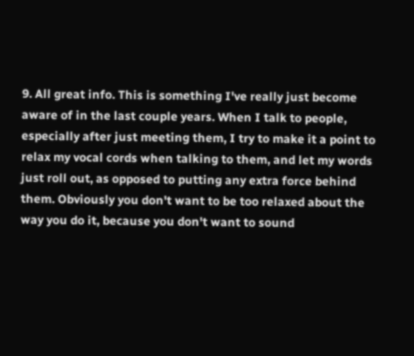9. All great info. This is something I've really just become aware of in the last couple years. When I talk to people, especially after just meeting them, I try to make it a point to relax my vocal cords when talking to them, and let my words just roll out, as opposed to putting any extra force behind them. Obviously you don't want to be too relaxed about the way you do it, because you don't want to sound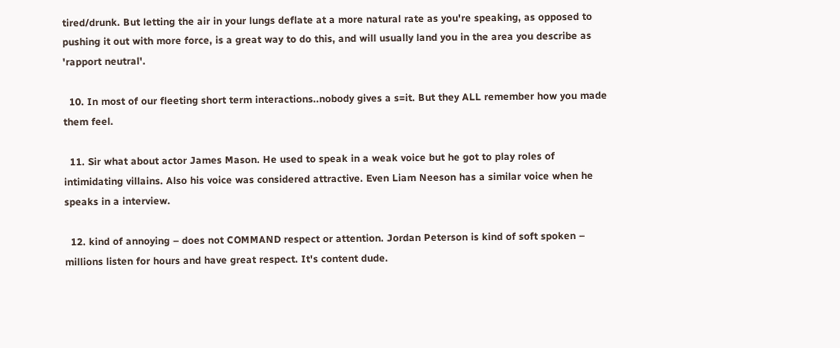tired/drunk. But letting the air in your lungs deflate at a more natural rate as you're speaking, as opposed to pushing it out with more force, is a great way to do this, and will usually land you in the area you describe as 'rapport neutral'.

  10. In most of our fleeting short term interactions..nobody gives a s=it. But they ALL remember how you made them feel.

  11. Sir what about actor James Mason. He used to speak in a weak voice but he got to play roles of intimidating villains. Also his voice was considered attractive. Even Liam Neeson has a similar voice when he speaks in a interview.

  12. kind of annoying – does not COMMAND respect or attention. Jordan Peterson is kind of soft spoken – millions listen for hours and have great respect. It's content dude.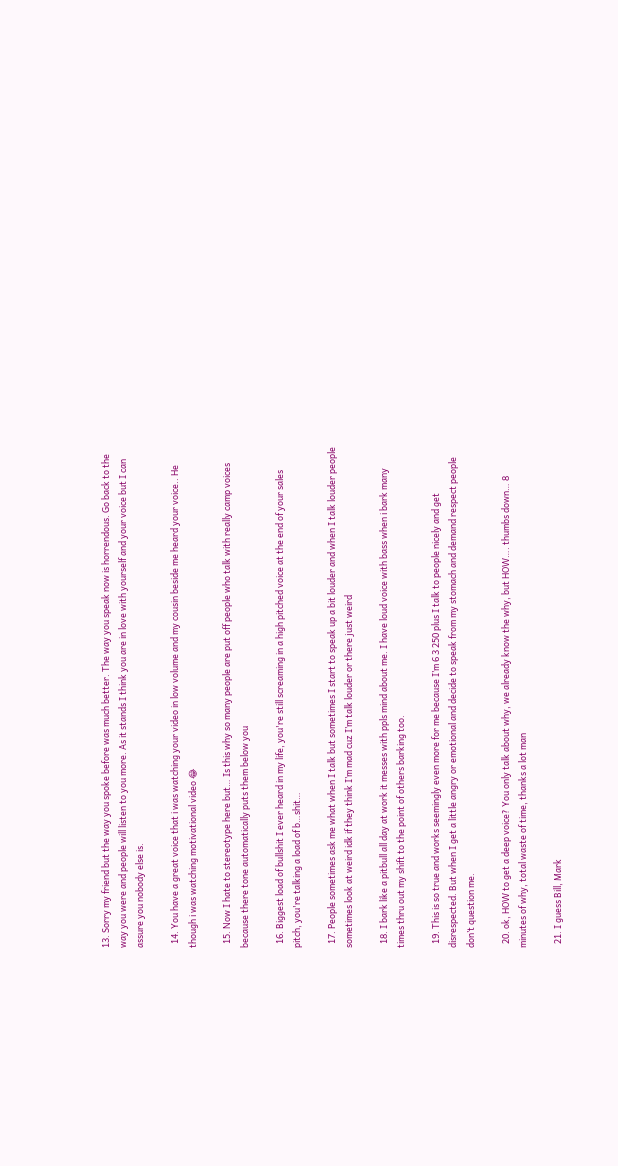13. Sorry my friend but the way you spoke before was much better. The way you speak now is horrendous. Go back to the way you were and people will listen to you more. As it stands I think you are in love with yourself and your voice but I can assure you nobody else is.

  14. You have a great voice that i was watching your video in low volume and my cousin beside me heard your voice.. He though i was watching motivational video 😂

  15. Now I hate to stereotype here but… Is this why so many people are put off people who talk with really camp voices because there tone automatically puts them below you

  16. Biggest load of bullshit I ever heard in my life, you're still screaming in a high pitched voice at the end of your sales pitch, you're talking a load of b…shit…

  17. People sometimes ask me what when I talk but sometimes I start to speak up a bit louder and when I talk louder people sometimes look at weird idk if they think I’m mad cuz I’m talk louder or there just weird

  18. I bark like a pitbull all day at work it messes with ppls mind about me. I have loud voice with bass when i bark many times thru out my shift to the point of others barking too.

  19. This is so true and works seemingly even more for me because I’m 6 3 250 plus I talk to people nicely and get disrespected. But when I get a little angry or emotional and decide to speak from my stomach and demand respect people don’t question me.

  20. ok, HOW to get a deep voice? You only talk about why, we already know the why, but HOW…. thumbs down… 8 minutes of why, total waste of time, thanks a lot man

  21. I guess Bill, Mark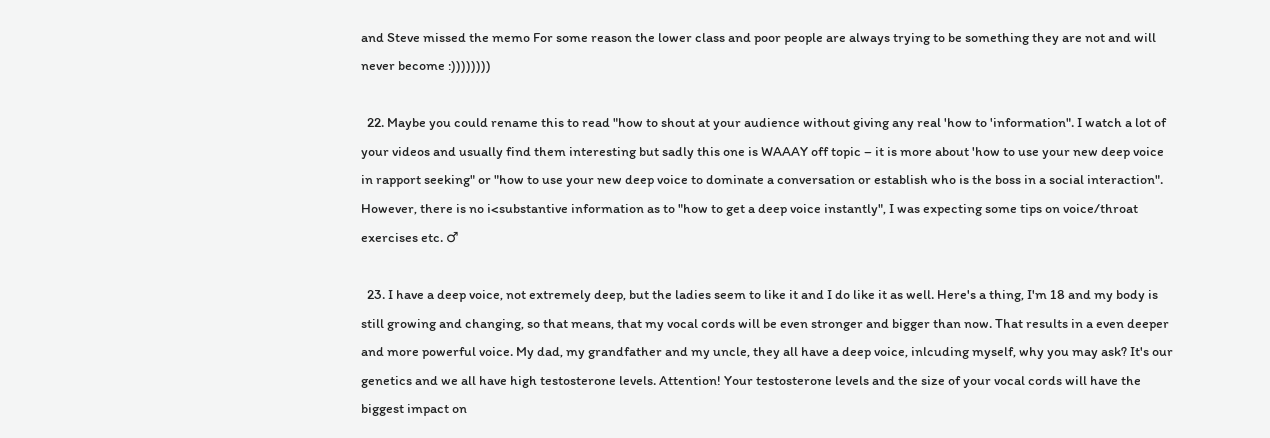and Steve missed the memo For some reason the lower class and poor people are always trying to be something they are not and will never become :))))))))

  22. Maybe you could rename this to read "how to shout at your audience without giving any real 'how to 'information". I watch a lot of your videos and usually find them interesting but sadly this one is WAAAY off topic – it is more about 'how to use your new deep voice in rapport seeking" or "how to use your new deep voice to dominate a conversation or establish who is the boss in a social interaction". However, there is no i<substantive information as to "how to get a deep voice instantly", I was expecting some tips on voice/throat exercises etc. ♂

  23. I have a deep voice, not extremely deep, but the ladies seem to like it and I do like it as well. Here's a thing, I'm 18 and my body is still growing and changing, so that means, that my vocal cords will be even stronger and bigger than now. That results in a even deeper and more powerful voice. My dad, my grandfather and my uncle, they all have a deep voice, inlcuding myself, why you may ask? It's our genetics and we all have high testosterone levels. Attention! Your testosterone levels and the size of your vocal cords will have the biggest impact on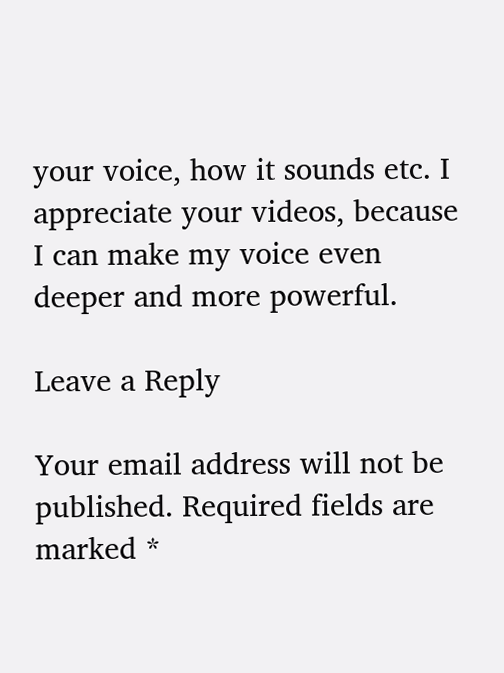your voice, how it sounds etc. I appreciate your videos, because I can make my voice even deeper and more powerful.

Leave a Reply

Your email address will not be published. Required fields are marked *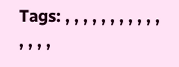Tags: , , , , , , , , , , , , , , ,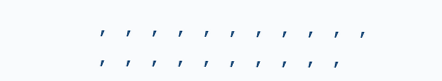, , , , , , , , , , , , , , , , , , , , ,